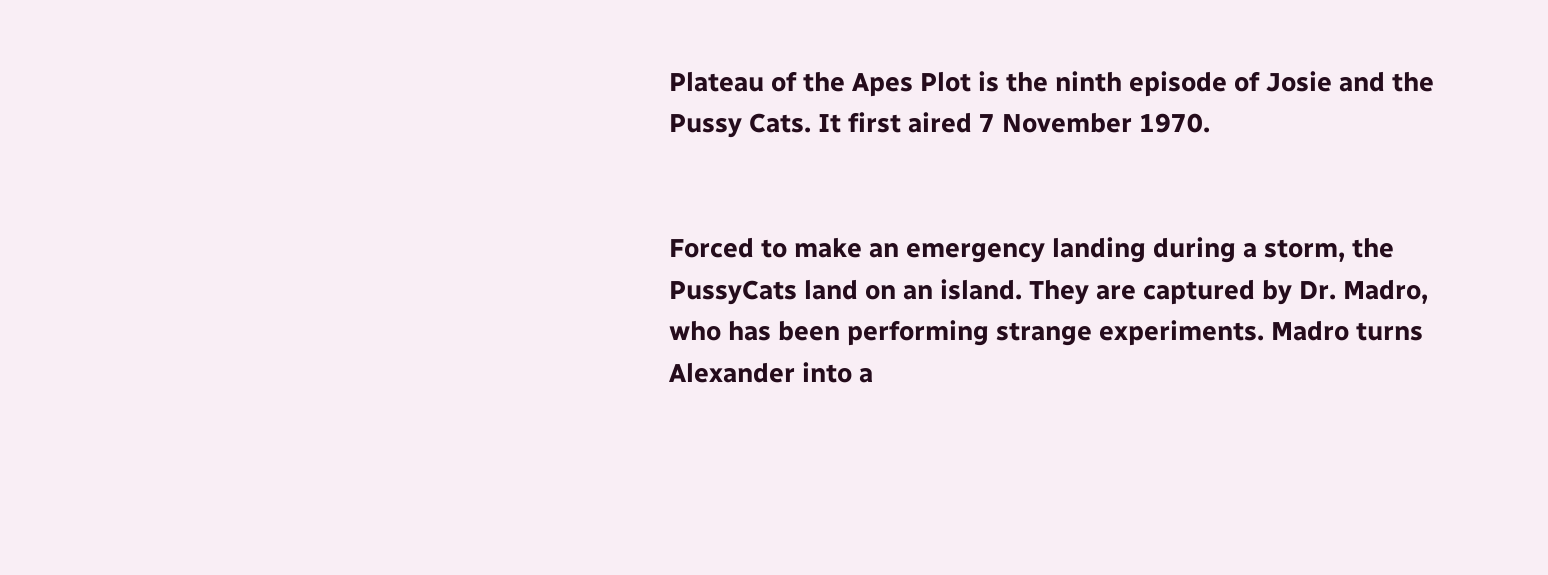Plateau of the Apes Plot is the ninth episode of Josie and the Pussy Cats. It first aired 7 November 1970.


Forced to make an emergency landing during a storm, the PussyCats land on an island. They are captured by Dr. Madro, who has been performing strange experiments. Madro turns Alexander into a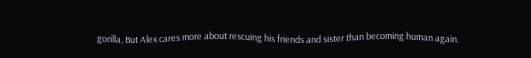gorilla, But Alex cares more about rescuing his friends and sister than becoming human again.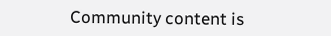Community content is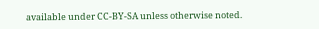available under CC-BY-SA unless otherwise noted.